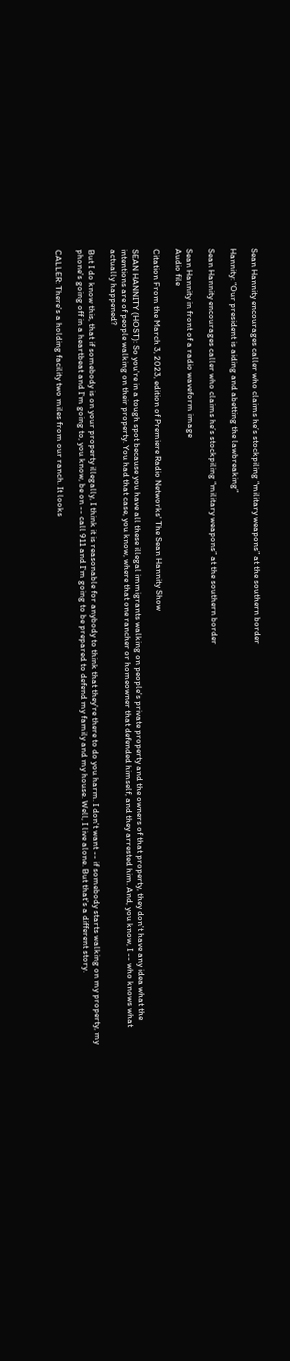Sean Hannity encourages caller who claims he’s stockpiling “military weapons” at the southern border

Hannity: “Our president is aiding and abetting the lawbreaking”

Sean Hannity encourages caller who claims he’s stockpiling “military weapons” at the southern border

Sean Hannity in front of a radio waveform image
Audio file

Citation From the March 3, 2023, edition of Premiere Radio Networks' The Sean Hannity Show

SEAN HANNITY (HOST): So you're in a tough spot because you have all these illegal immigrants walking on people's private property and the owners of that property, they don't have any idea what the intentions are of people walking on their property. You had that case, you know, where that one rancher or homeowner that defended himself, and they arrested him. And, you know, I -- who knows what actually happened?

But I do know this, that if somebody is on your property illegally, I think it is reasonable for anybody to think that they're there to do you harm. I don't want -- if somebody starts walking on my property, my phone's going off in a heartbeat and I'm going to, you know, be on -- call 911 and I'm going to be prepared to defend my family and my house. Well, I live alone. But that's a different story.

CALLER: There's a holding facility two miles from our ranch. It looks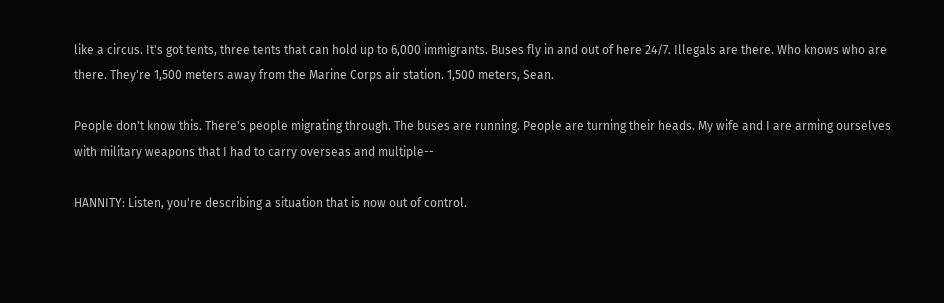like a circus. It's got tents, three tents that can hold up to 6,000 immigrants. Buses fly in and out of here 24/7. Illegals are there. Who knows who are there. They're 1,500 meters away from the Marine Corps air station. 1,500 meters, Sean.

People don't know this. There's people migrating through. The buses are running. People are turning their heads. My wife and I are arming ourselves with military weapons that I had to carry overseas and multiple--

HANNITY: Listen, you're describing a situation that is now out of control.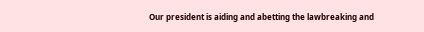Our president is aiding and abetting the lawbreaking and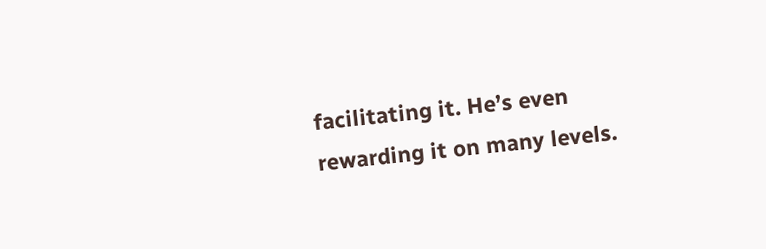facilitating it. He’s even rewarding it on many levels.